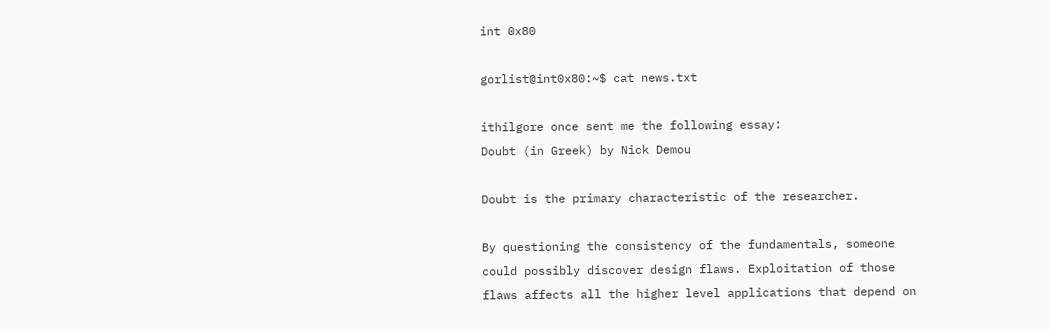int 0x80

gorlist@int0x80:~$ cat news.txt

ithilgore once sent me the following essay:
Doubt (in Greek) by Nick Demou

Doubt is the primary characteristic of the researcher.

By questioning the consistency of the fundamentals, someone could possibly discover design flaws. Exploitation of those flaws affects all the higher level applications that depend on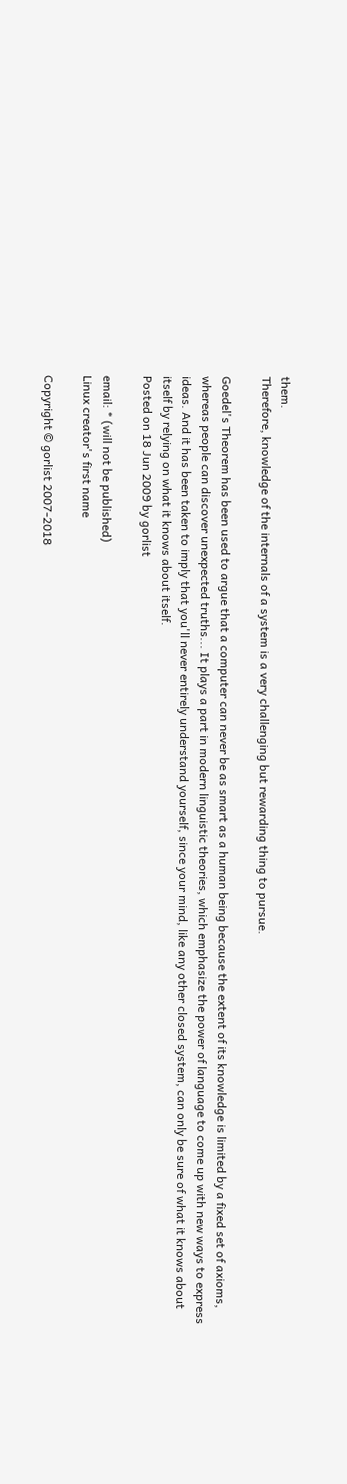them.
Therefore, knowledge of the internals of a system is a very challenging but rewarding thing to pursue.

Goedel's Theorem has been used to argue that a computer can never be as smart as a human being because the extent of its knowledge is limited by a fixed set of axioms, whereas people can discover unexpected truths... It plays a part in modern linguistic theories, which emphasize the power of language to come up with new ways to express ideas. And it has been taken to imply that you'll never entirely understand yourself, since your mind, like any other closed system, can only be sure of what it knows about itself by relying on what it knows about itself.
Posted on 18 Jun 2009 by gorlist

email: * (will not be published)
Linux creator's first name

Copyright © gorlist 2007-2018